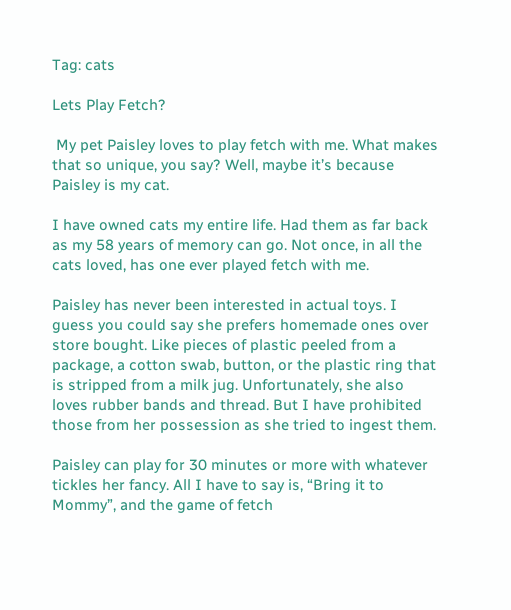Tag: cats

Lets Play Fetch?

 My pet Paisley loves to play fetch with me. What makes that so unique, you say? Well, maybe it’s because Paisley is my cat.

I have owned cats my entire life. Had them as far back as my 58 years of memory can go. Not once, in all the cats loved, has one ever played fetch with me.

Paisley has never been interested in actual toys. I guess you could say she prefers homemade ones over store bought. Like pieces of plastic peeled from a package, a cotton swab, button, or the plastic ring that is stripped from a milk jug. Unfortunately, she also loves rubber bands and thread. But I have prohibited those from her possession as she tried to ingest them.

Paisley can play for 30 minutes or more with whatever tickles her fancy. All I have to say is, “Bring it to Mommy”, and the game of fetch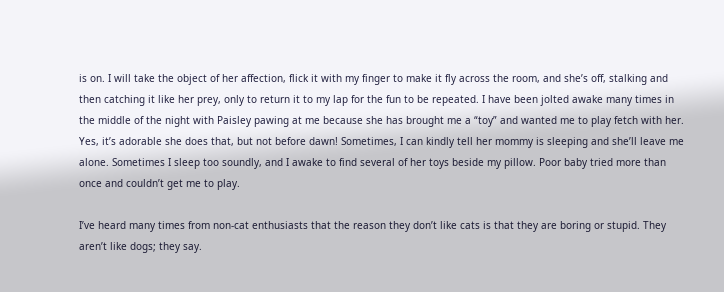is on. I will take the object of her affection, flick it with my finger to make it fly across the room, and she’s off, stalking and then catching it like her prey, only to return it to my lap for the fun to be repeated. I have been jolted awake many times in the middle of the night with Paisley pawing at me because she has brought me a “toy” and wanted me to play fetch with her. Yes, it’s adorable she does that, but not before dawn! Sometimes, I can kindly tell her mommy is sleeping and she’ll leave me alone. Sometimes I sleep too soundly, and I awake to find several of her toys beside my pillow. Poor baby tried more than once and couldn’t get me to play.

I’ve heard many times from non-cat enthusiasts that the reason they don’t like cats is that they are boring or stupid. They aren’t like dogs; they say.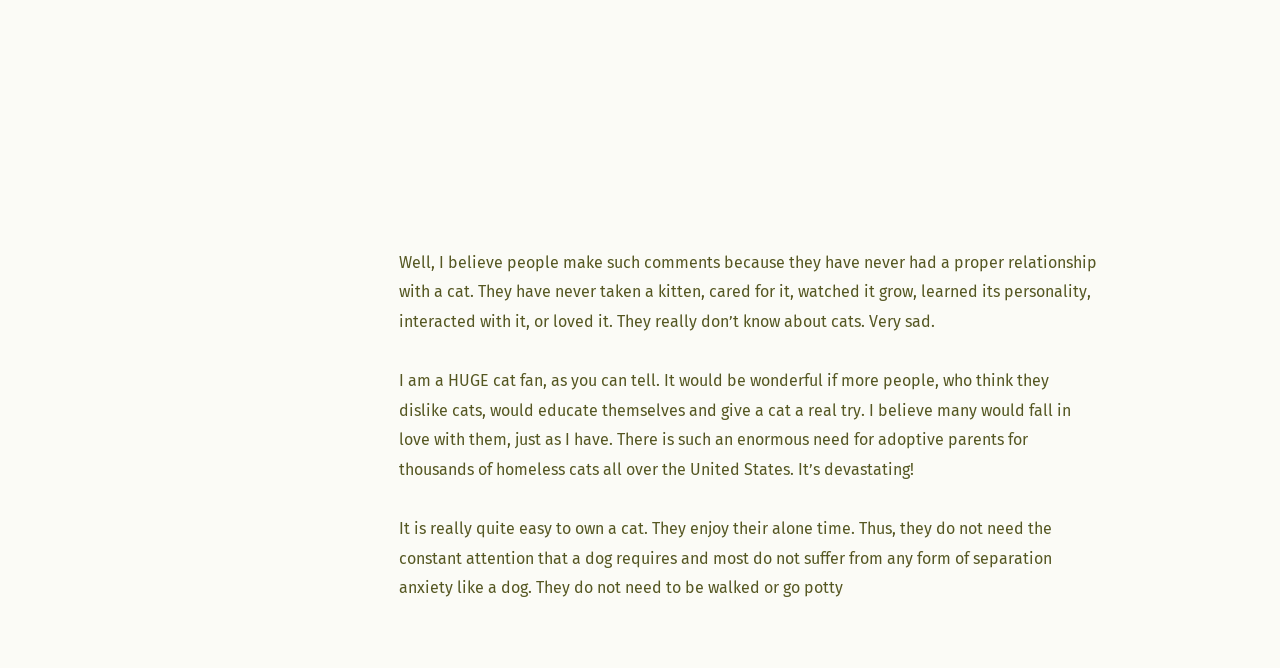Well, I believe people make such comments because they have never had a proper relationship with a cat. They have never taken a kitten, cared for it, watched it grow, learned its personality, interacted with it, or loved it. They really don’t know about cats. Very sad.

I am a HUGE cat fan, as you can tell. It would be wonderful if more people, who think they dislike cats, would educate themselves and give a cat a real try. I believe many would fall in love with them, just as I have. There is such an enormous need for adoptive parents for thousands of homeless cats all over the United States. It’s devastating!

It is really quite easy to own a cat. They enjoy their alone time. Thus, they do not need the constant attention that a dog requires and most do not suffer from any form of separation anxiety like a dog. They do not need to be walked or go potty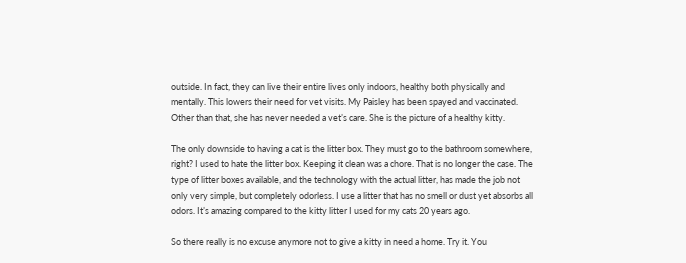outside. In fact, they can live their entire lives only indoors, healthy both physically and mentally. This lowers their need for vet visits. My Paisley has been spayed and vaccinated. Other than that, she has never needed a vet’s care. She is the picture of a healthy kitty.

The only downside to having a cat is the litter box. They must go to the bathroom somewhere, right? I used to hate the litter box. Keeping it clean was a chore. That is no longer the case. The type of litter boxes available, and the technology with the actual litter, has made the job not only very simple, but completely odorless. I use a litter that has no smell or dust yet absorbs all odors. It’s amazing compared to the kitty litter I used for my cats 20 years ago.

So there really is no excuse anymore not to give a kitty in need a home. Try it. You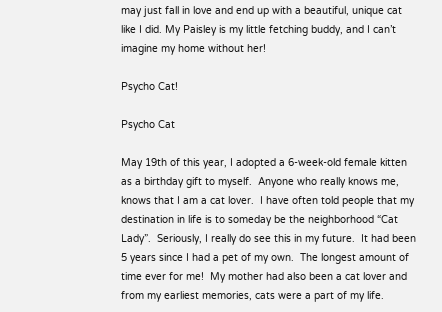may just fall in love and end up with a beautiful, unique cat like I did. My Paisley is my little fetching buddy, and I can’t imagine my home without her!

Psycho Cat!

Psycho Cat

May 19th of this year, I adopted a 6-week-old female kitten as a birthday gift to myself.  Anyone who really knows me, knows that I am a cat lover.  I have often told people that my destination in life is to someday be the neighborhood “Cat Lady”.  Seriously, I really do see this in my future.  It had been 5 years since I had a pet of my own.  The longest amount of time ever for me!  My mother had also been a cat lover and from my earliest memories, cats were a part of my life.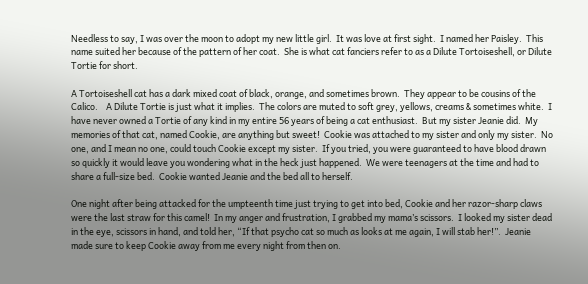Needless to say, I was over the moon to adopt my new little girl.  It was love at first sight.  I named her Paisley.  This name suited her because of the pattern of her coat.  She is what cat fanciers refer to as a Dilute Tortoiseshell, or Dilute Tortie for short.

A Tortoiseshell cat has a dark mixed coat of black, orange, and sometimes brown.  They appear to be cousins of the Calico.    A Dilute Tortie is just what it implies.  The colors are muted to soft grey, yellows, creams & sometimes white.  I have never owned a Tortie of any kind in my entire 56 years of being a cat enthusiast.  But my sister Jeanie did.  My memories of that cat, named Cookie, are anything but sweet!  Cookie was attached to my sister and only my sister.  No one, and I mean no one, could touch Cookie except my sister.  If you tried, you were guaranteed to have blood drawn so quickly it would leave you wondering what in the heck just happened.  We were teenagers at the time and had to share a full-size bed.  Cookie wanted Jeanie and the bed all to herself.

One night after being attacked for the umpteenth time just trying to get into bed, Cookie and her razor-sharp claws were the last straw for this camel!  In my anger and frustration, I grabbed my mama’s scissors.  I looked my sister dead in the eye, scissors in hand, and told her, “If that psycho cat so much as looks at me again, I will stab her!”.  Jeanie made sure to keep Cookie away from me every night from then on.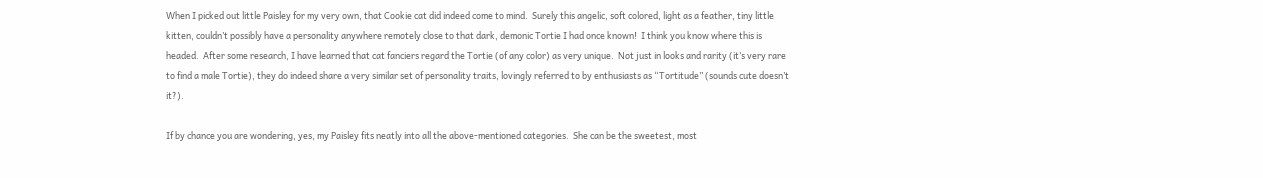When I picked out little Paisley for my very own, that Cookie cat did indeed come to mind.  Surely this angelic, soft colored, light as a feather, tiny little kitten, couldn’t possibly have a personality anywhere remotely close to that dark, demonic Tortie I had once known!  I think you know where this is headed.  After some research, I have learned that cat fanciers regard the Tortie (of any color) as very unique.  Not just in looks and rarity (it’s very rare to find a male Tortie), they do indeed share a very similar set of personality traits, lovingly referred to by enthusiasts as “Tortitude” (sounds cute doesn’t it?).

If by chance you are wondering, yes, my Paisley fits neatly into all the above-mentioned categories.  She can be the sweetest, most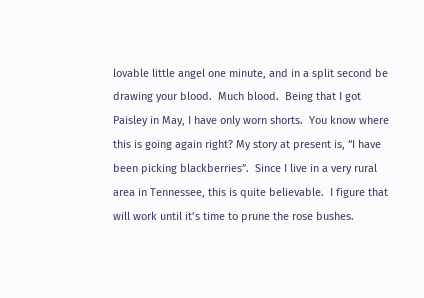lovable little angel one minute, and in a split second be drawing your blood.  Much blood.  Being that I got Paisley in May, I have only worn shorts.  You know where this is going again right? My story at present is, “I have been picking blackberries”.  Since I live in a very rural area in Tennessee, this is quite believable.  I figure that will work until it’s time to prune the rose bushes.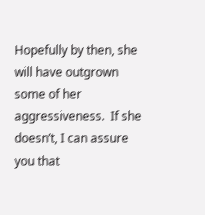Hopefully by then, she will have outgrown some of her aggressiveness.  If she doesn’t, I can assure you that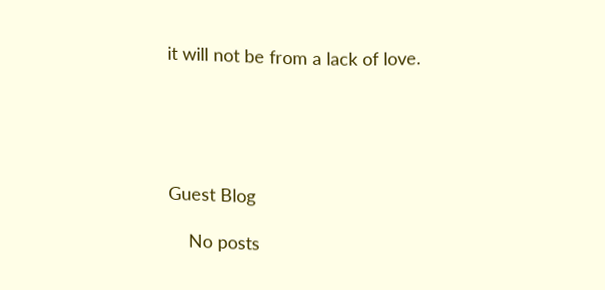it will not be from a lack of love.





Guest Blog

    No posts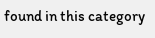found in this category